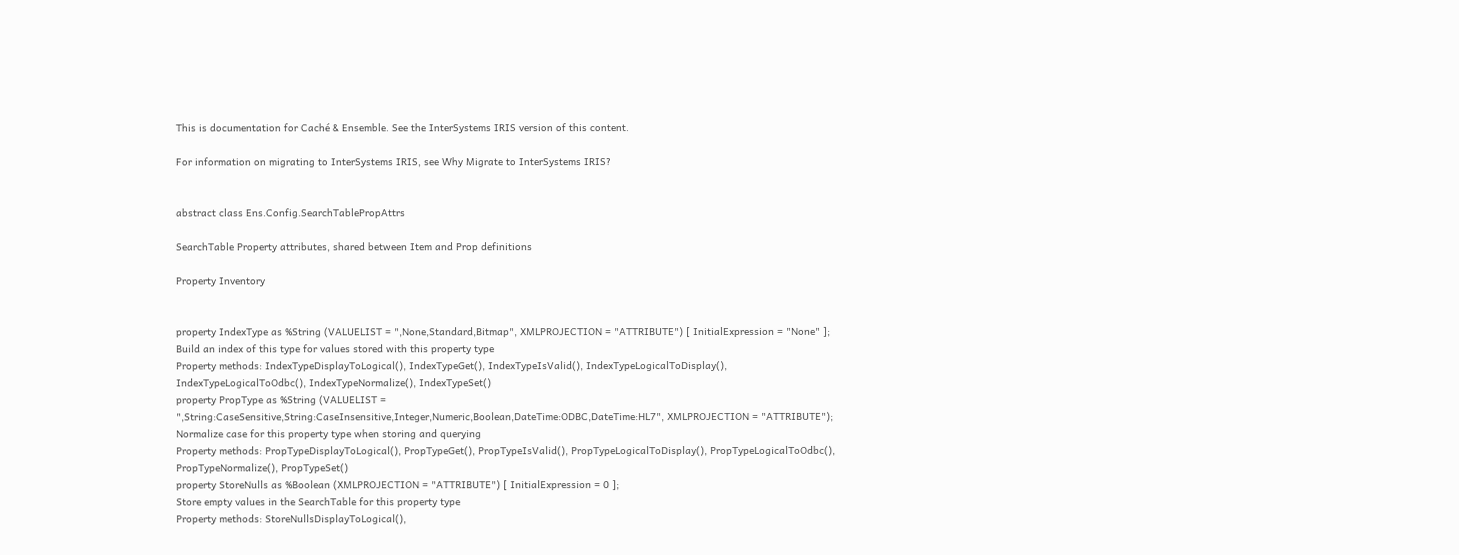This is documentation for Caché & Ensemble. See the InterSystems IRIS version of this content.

For information on migrating to InterSystems IRIS, see Why Migrate to InterSystems IRIS?


abstract class Ens.Config.SearchTablePropAttrs

SearchTable Property attributes, shared between Item and Prop definitions

Property Inventory


property IndexType as %String (VALUELIST = ",None,Standard,Bitmap", XMLPROJECTION = "ATTRIBUTE") [ InitialExpression = "None" ];
Build an index of this type for values stored with this property type
Property methods: IndexTypeDisplayToLogical(), IndexTypeGet(), IndexTypeIsValid(), IndexTypeLogicalToDisplay(), IndexTypeLogicalToOdbc(), IndexTypeNormalize(), IndexTypeSet()
property PropType as %String (VALUELIST = ",String:CaseSensitive,String:CaseInsensitive,Integer,Numeric,Boolean,DateTime:ODBC,DateTime:HL7", XMLPROJECTION = "ATTRIBUTE");
Normalize case for this property type when storing and querying
Property methods: PropTypeDisplayToLogical(), PropTypeGet(), PropTypeIsValid(), PropTypeLogicalToDisplay(), PropTypeLogicalToOdbc(), PropTypeNormalize(), PropTypeSet()
property StoreNulls as %Boolean (XMLPROJECTION = "ATTRIBUTE") [ InitialExpression = 0 ];
Store empty values in the SearchTable for this property type
Property methods: StoreNullsDisplayToLogical(),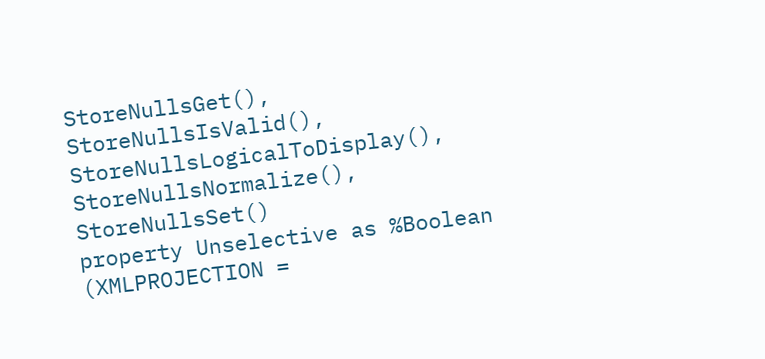StoreNullsGet(), StoreNullsIsValid(), StoreNullsLogicalToDisplay(), StoreNullsNormalize(), StoreNullsSet()
property Unselective as %Boolean (XMLPROJECTION =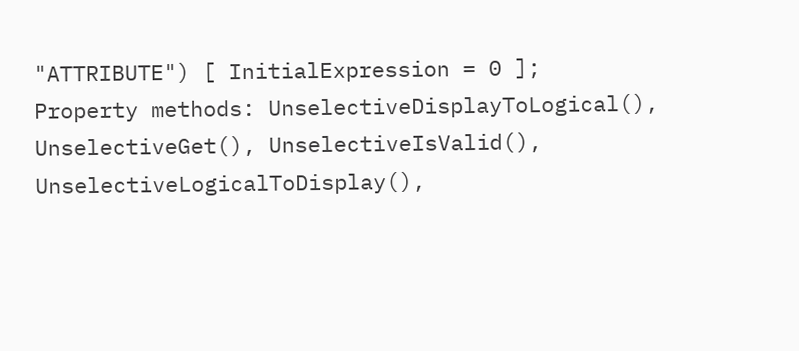"ATTRIBUTE") [ InitialExpression = 0 ];
Property methods: UnselectiveDisplayToLogical(), UnselectiveGet(), UnselectiveIsValid(), UnselectiveLogicalToDisplay(),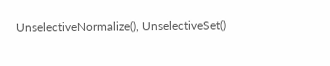UnselectiveNormalize(), UnselectiveSet()